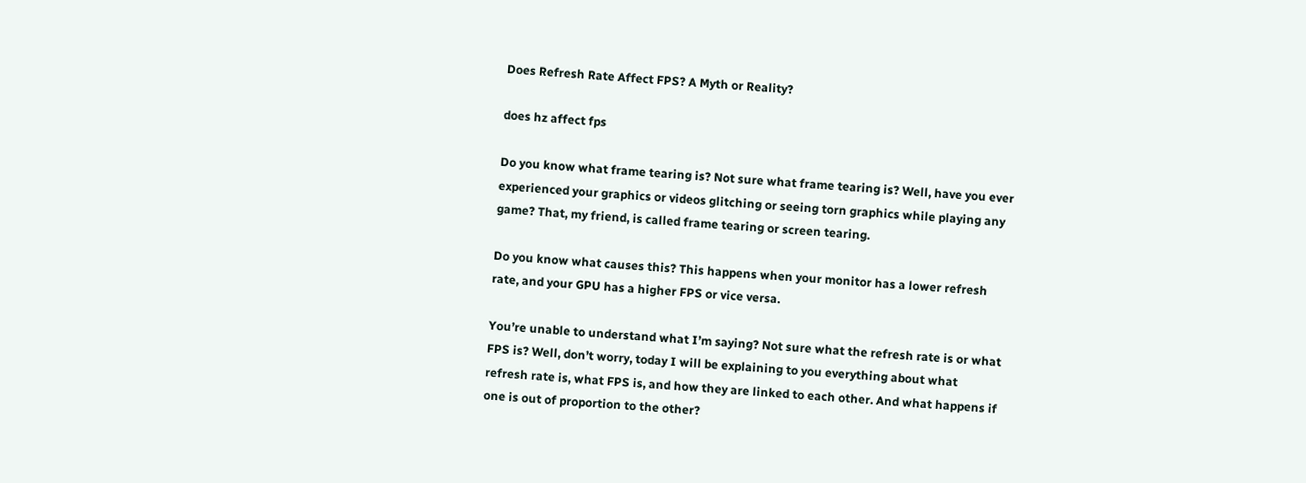Does Refresh Rate Affect FPS? A Myth or Reality?

does hz affect fps

Do you know what frame tearing is? Not sure what frame tearing is? Well, have you ever experienced your graphics or videos glitching or seeing torn graphics while playing any game? That, my friend, is called frame tearing or screen tearing.

Do you know what causes this? This happens when your monitor has a lower refresh rate, and your GPU has a higher FPS or vice versa.

You’re unable to understand what I’m saying? Not sure what the refresh rate is or what FPS is? Well, don’t worry, today I will be explaining to you everything about what refresh rate is, what FPS is, and how they are linked to each other. And what happens if one is out of proportion to the other?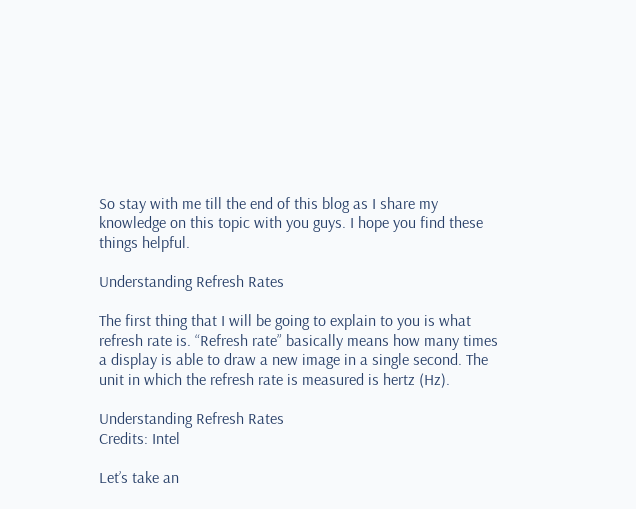So stay with me till the end of this blog as I share my knowledge on this topic with you guys. I hope you find these things helpful.

Understanding Refresh Rates

The first thing that I will be going to explain to you is what refresh rate is. “Refresh rate” basically means how many times a display is able to draw a new image in a single second. The unit in which the refresh rate is measured is hertz (Hz).

Understanding Refresh Rates
Credits: Intel

Let’s take an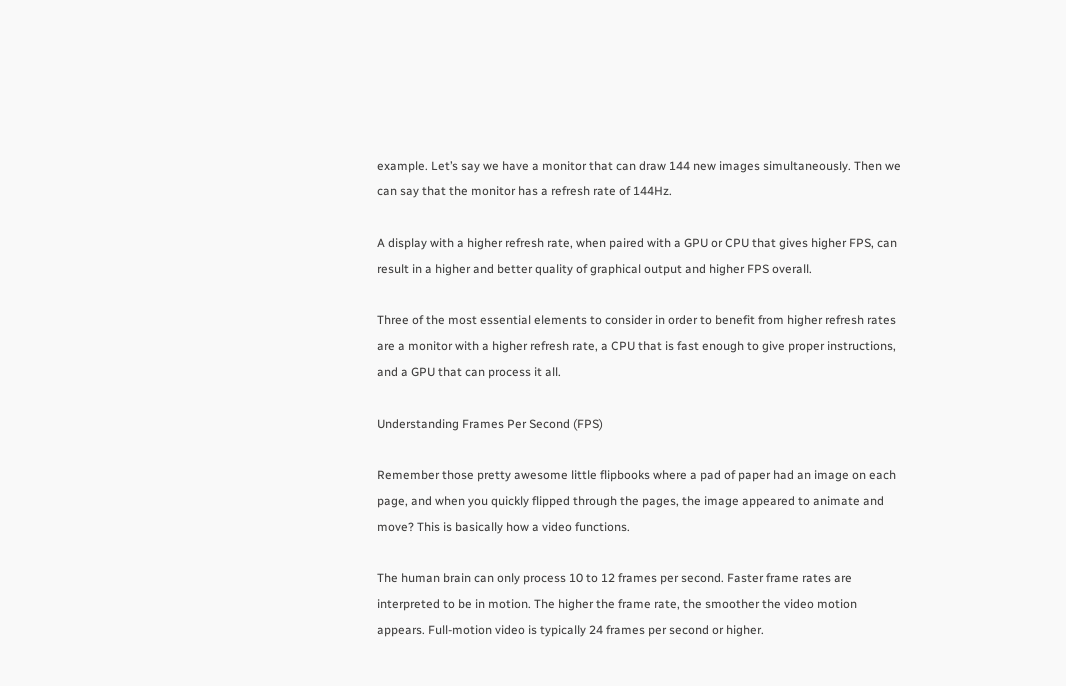example. Let’s say we have a monitor that can draw 144 new images simultaneously. Then we can say that the monitor has a refresh rate of 144Hz.

A display with a higher refresh rate, when paired with a GPU or CPU that gives higher FPS, can result in a higher and better quality of graphical output and higher FPS overall.

Three of the most essential elements to consider in order to benefit from higher refresh rates are a monitor with a higher refresh rate, a CPU that is fast enough to give proper instructions, and a GPU that can process it all.

Understanding Frames Per Second (FPS)

Remember those pretty awesome little flipbooks where a pad of paper had an image on each page, and when you quickly flipped through the pages, the image appeared to animate and move? This is basically how a video functions.

The human brain can only process 10 to 12 frames per second. Faster frame rates are interpreted to be in motion. The higher the frame rate, the smoother the video motion appears. Full-motion video is typically 24 frames per second or higher.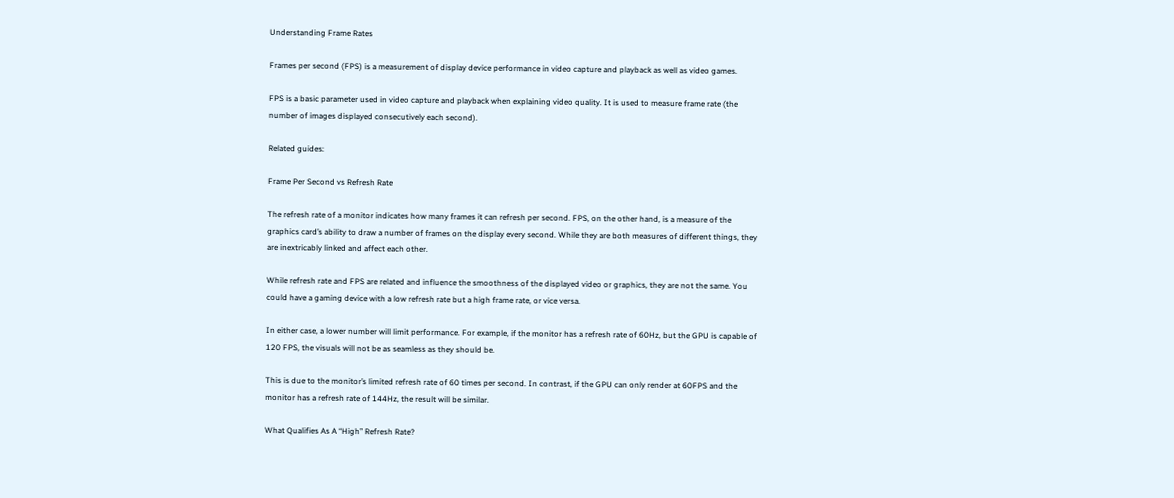Understanding Frame Rates

Frames per second (FPS) is a measurement of display device performance in video capture and playback as well as video games.

FPS is a basic parameter used in video capture and playback when explaining video quality. It is used to measure frame rate (the number of images displayed consecutively each second).

Related guides:

Frame Per Second vs Refresh Rate

The refresh rate of a monitor indicates how many frames it can refresh per second. FPS, on the other hand, is a measure of the graphics card’s ability to draw a number of frames on the display every second. While they are both measures of different things, they are inextricably linked and affect each other.

While refresh rate and FPS are related and influence the smoothness of the displayed video or graphics, they are not the same. You could have a gaming device with a low refresh rate but a high frame rate, or vice versa.

In either case, a lower number will limit performance. For example, if the monitor has a refresh rate of 60Hz, but the GPU is capable of 120 FPS, the visuals will not be as seamless as they should be.

This is due to the monitor’s limited refresh rate of 60 times per second. In contrast, if the GPU can only render at 60FPS and the monitor has a refresh rate of 144Hz, the result will be similar.

What Qualifies As A “High” Refresh Rate?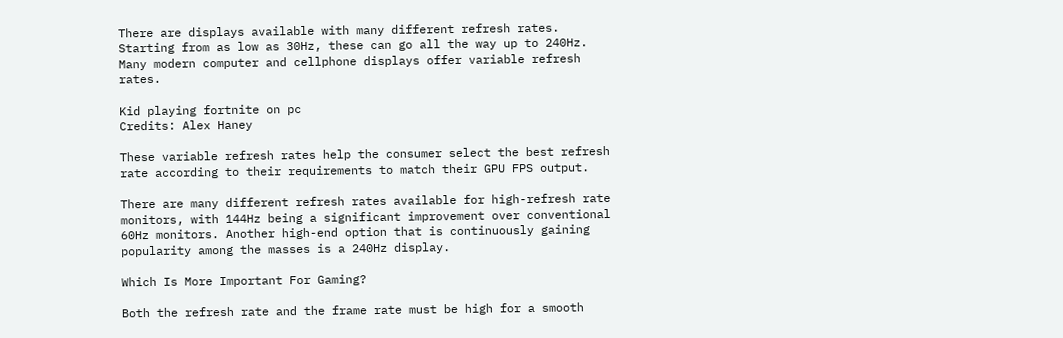There are displays available with many different refresh rates. Starting from as low as 30Hz, these can go all the way up to 240Hz. Many modern computer and cellphone displays offer variable refresh rates.

Kid playing fortnite on pc
Credits: Alex Haney

These variable refresh rates help the consumer select the best refresh rate according to their requirements to match their GPU FPS output.

There are many different refresh rates available for high-refresh rate monitors, with 144Hz being a significant improvement over conventional 60Hz monitors. Another high-end option that is continuously gaining popularity among the masses is a 240Hz display.

Which Is More Important For Gaming?

Both the refresh rate and the frame rate must be high for a smooth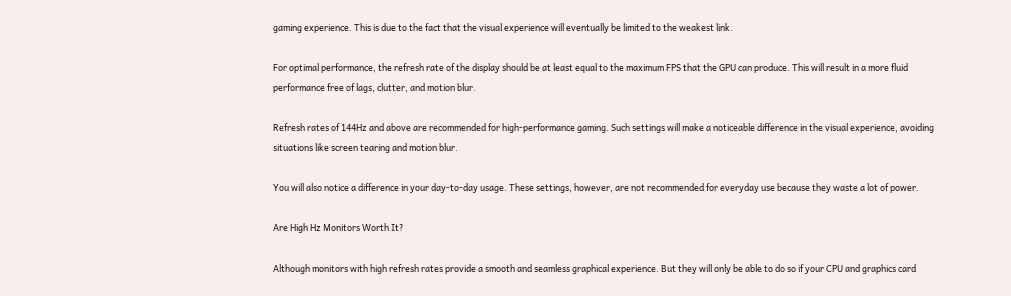gaming experience. This is due to the fact that the visual experience will eventually be limited to the weakest link.

For optimal performance, the refresh rate of the display should be at least equal to the maximum FPS that the GPU can produce. This will result in a more fluid performance free of lags, clutter, and motion blur.

Refresh rates of 144Hz and above are recommended for high-performance gaming. Such settings will make a noticeable difference in the visual experience, avoiding situations like screen tearing and motion blur.

You will also notice a difference in your day-to-day usage. These settings, however, are not recommended for everyday use because they waste a lot of power.

Are High Hz Monitors Worth It?

Although monitors with high refresh rates provide a smooth and seamless graphical experience. But they will only be able to do so if your CPU and graphics card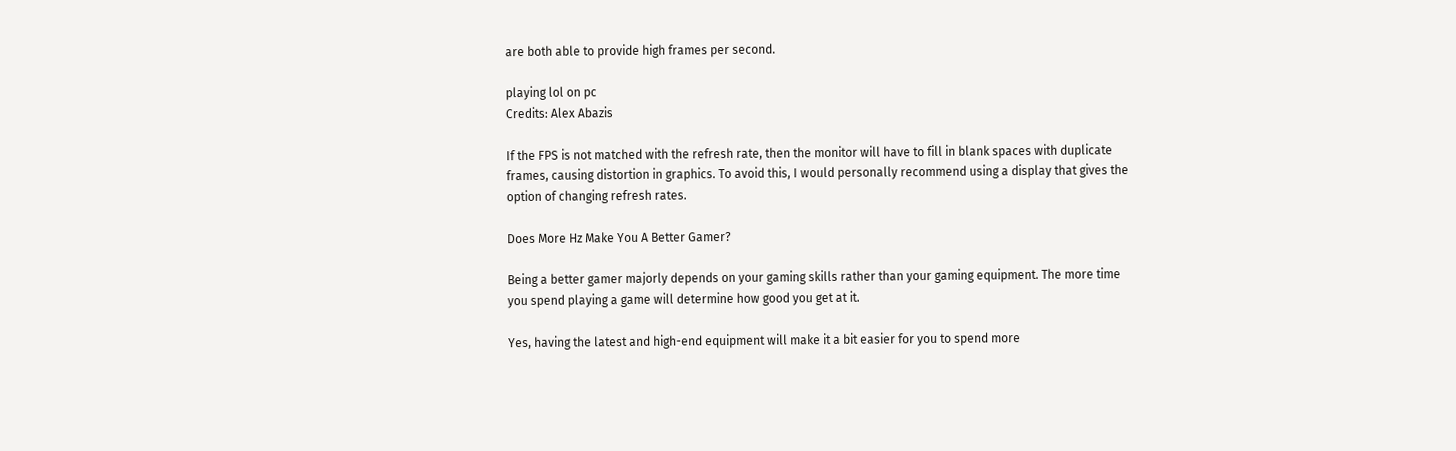are both able to provide high frames per second.

playing lol on pc
Credits: Alex Abazis

If the FPS is not matched with the refresh rate, then the monitor will have to fill in blank spaces with duplicate frames, causing distortion in graphics. To avoid this, I would personally recommend using a display that gives the option of changing refresh rates.

Does More Hz Make You A Better Gamer?

Being a better gamer majorly depends on your gaming skills rather than your gaming equipment. The more time you spend playing a game will determine how good you get at it.

Yes, having the latest and high-end equipment will make it a bit easier for you to spend more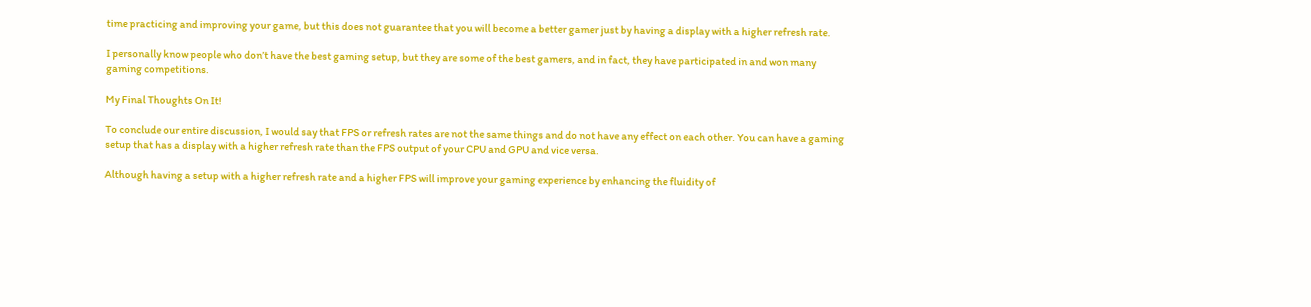time practicing and improving your game, but this does not guarantee that you will become a better gamer just by having a display with a higher refresh rate.

I personally know people who don’t have the best gaming setup, but they are some of the best gamers, and in fact, they have participated in and won many gaming competitions.

My Final Thoughts On It!

To conclude our entire discussion, I would say that FPS or refresh rates are not the same things and do not have any effect on each other. You can have a gaming setup that has a display with a higher refresh rate than the FPS output of your CPU and GPU and vice versa.

Although having a setup with a higher refresh rate and a higher FPS will improve your gaming experience by enhancing the fluidity of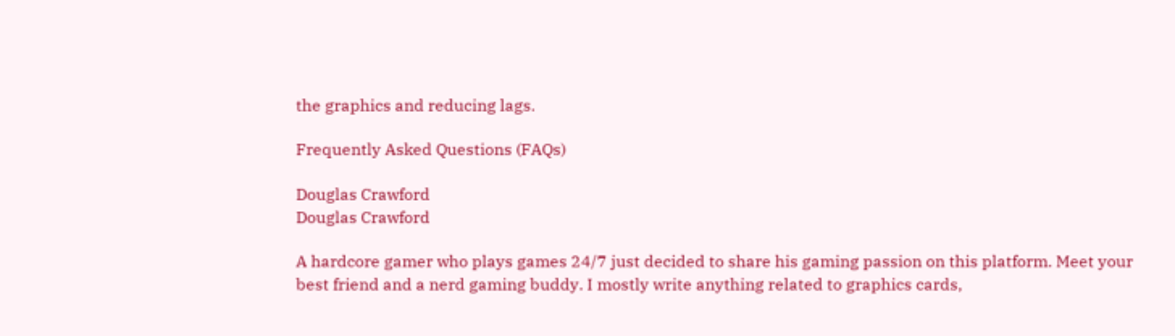the graphics and reducing lags.

Frequently Asked Questions (FAQs)

Douglas Crawford
Douglas Crawford

A hardcore gamer who plays games 24/7 just decided to share his gaming passion on this platform. Meet your best friend and a nerd gaming buddy. I mostly write anything related to graphics cards,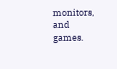monitors, and games.